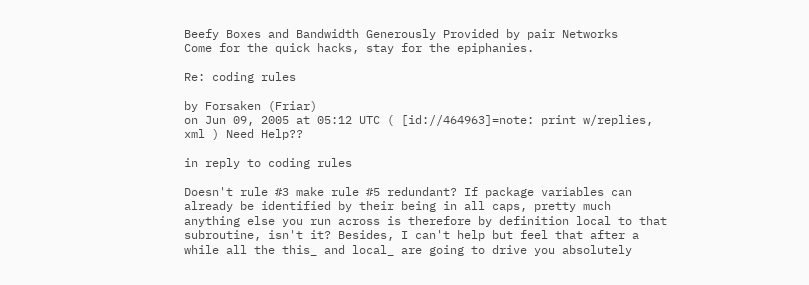Beefy Boxes and Bandwidth Generously Provided by pair Networks
Come for the quick hacks, stay for the epiphanies.

Re: coding rules

by Forsaken (Friar)
on Jun 09, 2005 at 05:12 UTC ( [id://464963]=note: print w/replies, xml ) Need Help??

in reply to coding rules

Doesn't rule #3 make rule #5 redundant? If package variables can already be identified by their being in all caps, pretty much anything else you run across is therefore by definition local to that subroutine, isn't it? Besides, I can't help but feel that after a while all the this_ and local_ are going to drive you absolutely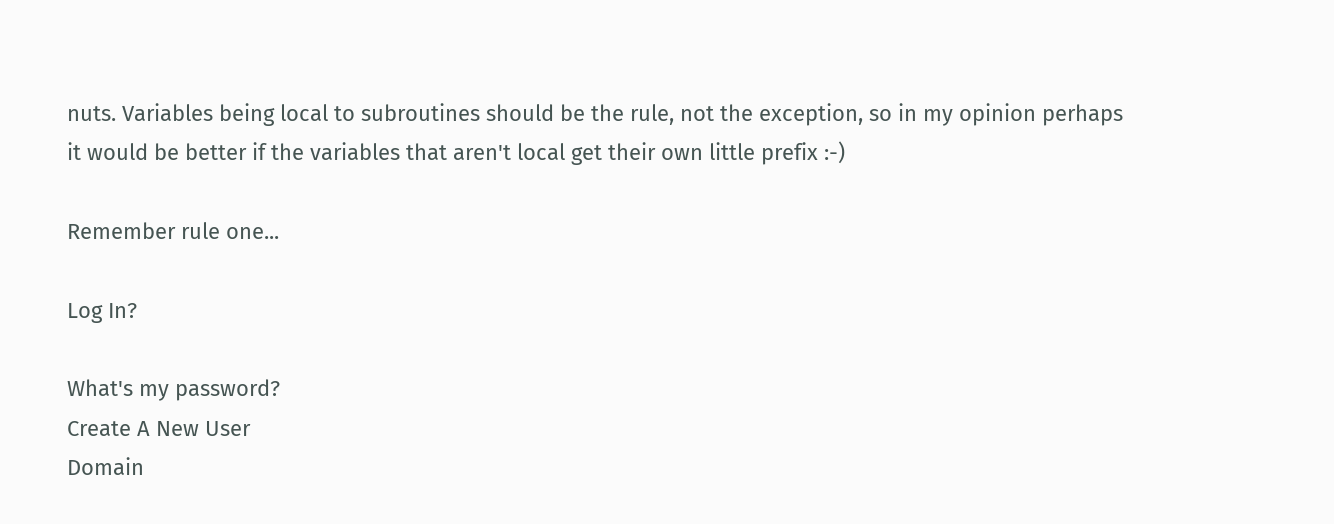nuts. Variables being local to subroutines should be the rule, not the exception, so in my opinion perhaps it would be better if the variables that aren't local get their own little prefix :-)

Remember rule one...

Log In?

What's my password?
Create A New User
Domain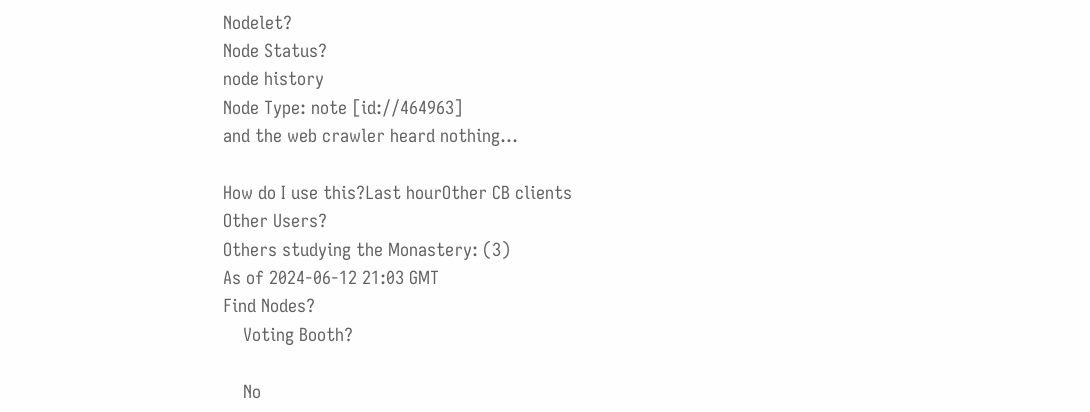Nodelet?
Node Status?
node history
Node Type: note [id://464963]
and the web crawler heard nothing...

How do I use this?Last hourOther CB clients
Other Users?
Others studying the Monastery: (3)
As of 2024-06-12 21:03 GMT
Find Nodes?
    Voting Booth?

    No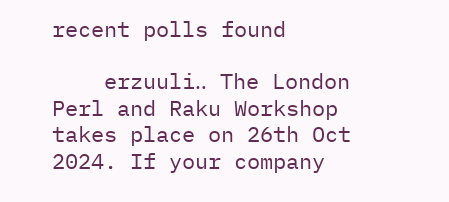recent polls found

    erzuuli‥ The London Perl and Raku Workshop takes place on 26th Oct 2024. If your company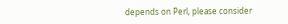depends on Perl, please consider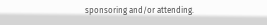sponsoring and/or attending.